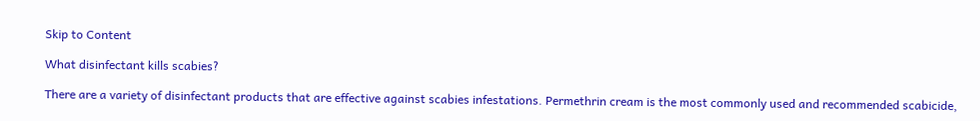Skip to Content

What disinfectant kills scabies?

There are a variety of disinfectant products that are effective against scabies infestations. Permethrin cream is the most commonly used and recommended scabicide,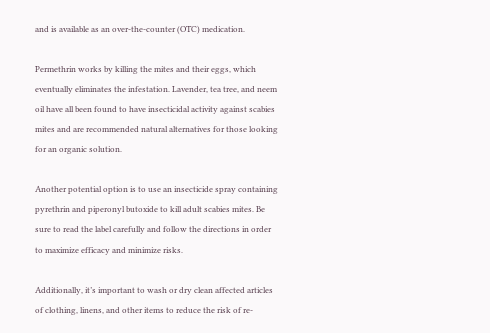and is available as an over-the-counter (OTC) medication.

Permethrin works by killing the mites and their eggs, which eventually eliminates the infestation. Lavender, tea tree, and neem oil have all been found to have insecticidal activity against scabies mites and are recommended natural alternatives for those looking for an organic solution.

Another potential option is to use an insecticide spray containing pyrethrin and piperonyl butoxide to kill adult scabies mites. Be sure to read the label carefully and follow the directions in order to maximize efficacy and minimize risks.

Additionally, it’s important to wash or dry clean affected articles of clothing, linens, and other items to reduce the risk of re-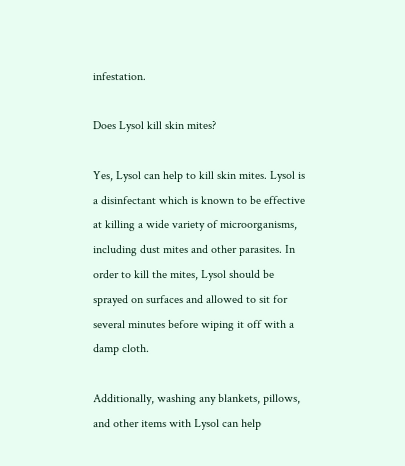infestation.

Does Lysol kill skin mites?

Yes, Lysol can help to kill skin mites. Lysol is a disinfectant which is known to be effective at killing a wide variety of microorganisms, including dust mites and other parasites. In order to kill the mites, Lysol should be sprayed on surfaces and allowed to sit for several minutes before wiping it off with a damp cloth.

Additionally, washing any blankets, pillows, and other items with Lysol can help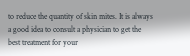to reduce the quantity of skin mites. It is always a good idea to consult a physician to get the best treatment for your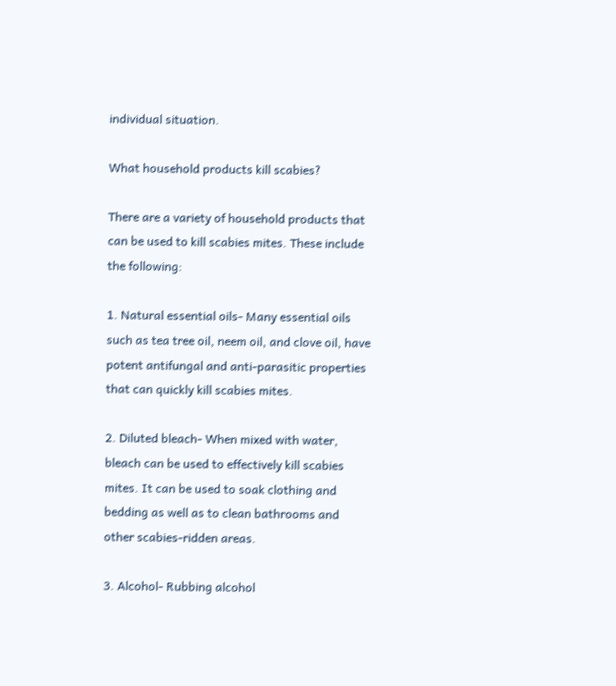individual situation.

What household products kill scabies?

There are a variety of household products that can be used to kill scabies mites. These include the following:

1. Natural essential oils- Many essential oils such as tea tree oil, neem oil, and clove oil, have potent antifungal and anti-parasitic properties that can quickly kill scabies mites.

2. Diluted bleach- When mixed with water, bleach can be used to effectively kill scabies mites. It can be used to soak clothing and bedding as well as to clean bathrooms and other scabies-ridden areas.

3. Alcohol- Rubbing alcohol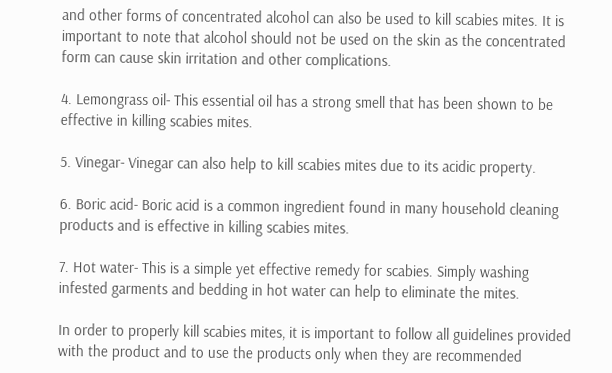and other forms of concentrated alcohol can also be used to kill scabies mites. It is important to note that alcohol should not be used on the skin as the concentrated form can cause skin irritation and other complications.

4. Lemongrass oil- This essential oil has a strong smell that has been shown to be effective in killing scabies mites.

5. Vinegar- Vinegar can also help to kill scabies mites due to its acidic property.

6. Boric acid- Boric acid is a common ingredient found in many household cleaning products and is effective in killing scabies mites.

7. Hot water- This is a simple yet effective remedy for scabies. Simply washing infested garments and bedding in hot water can help to eliminate the mites.

In order to properly kill scabies mites, it is important to follow all guidelines provided with the product and to use the products only when they are recommended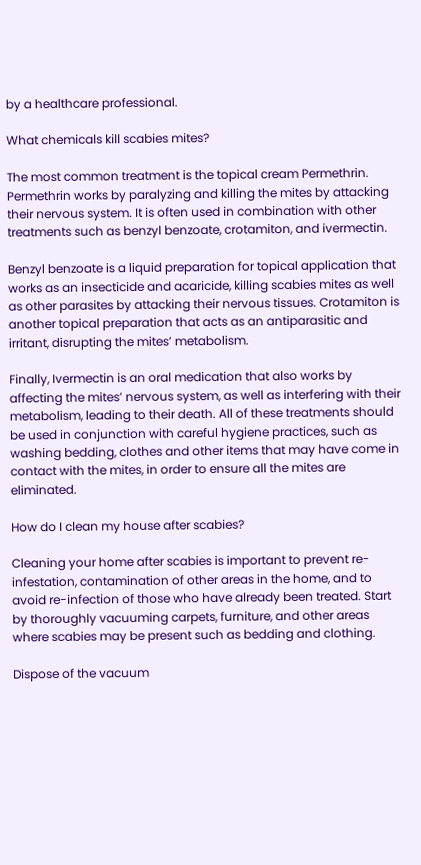by a healthcare professional.

What chemicals kill scabies mites?

The most common treatment is the topical cream Permethrin. Permethrin works by paralyzing and killing the mites by attacking their nervous system. It is often used in combination with other treatments such as benzyl benzoate, crotamiton, and ivermectin.

Benzyl benzoate is a liquid preparation for topical application that works as an insecticide and acaricide, killing scabies mites as well as other parasites by attacking their nervous tissues. Crotamiton is another topical preparation that acts as an antiparasitic and irritant, disrupting the mites’ metabolism.

Finally, Ivermectin is an oral medication that also works by affecting the mites’ nervous system, as well as interfering with their metabolism, leading to their death. All of these treatments should be used in conjunction with careful hygiene practices, such as washing bedding, clothes and other items that may have come in contact with the mites, in order to ensure all the mites are eliminated.

How do I clean my house after scabies?

Cleaning your home after scabies is important to prevent re-infestation, contamination of other areas in the home, and to avoid re-infection of those who have already been treated. Start by thoroughly vacuuming carpets, furniture, and other areas where scabies may be present such as bedding and clothing.

Dispose of the vacuum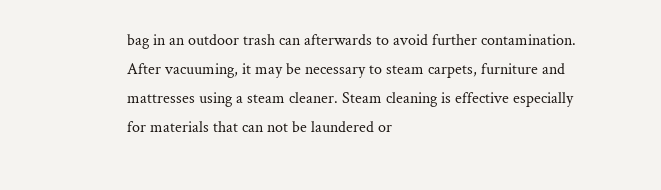bag in an outdoor trash can afterwards to avoid further contamination. After vacuuming, it may be necessary to steam carpets, furniture and mattresses using a steam cleaner. Steam cleaning is effective especially for materials that can not be laundered or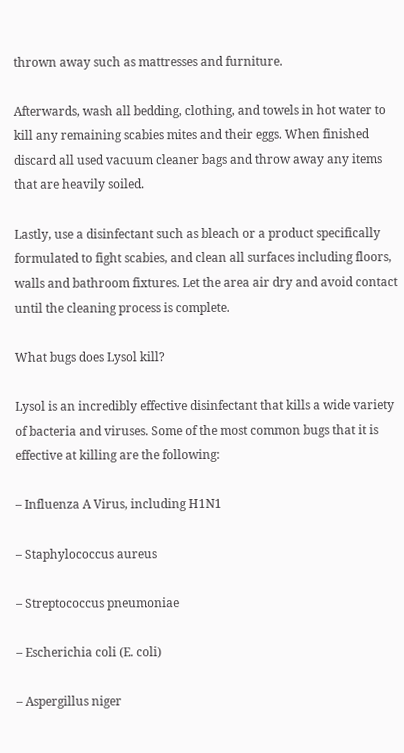thrown away such as mattresses and furniture.

Afterwards, wash all bedding, clothing, and towels in hot water to kill any remaining scabies mites and their eggs. When finished discard all used vacuum cleaner bags and throw away any items that are heavily soiled.

Lastly, use a disinfectant such as bleach or a product specifically formulated to fight scabies, and clean all surfaces including floors, walls and bathroom fixtures. Let the area air dry and avoid contact until the cleaning process is complete.

What bugs does Lysol kill?

Lysol is an incredibly effective disinfectant that kills a wide variety of bacteria and viruses. Some of the most common bugs that it is effective at killing are the following:

– Influenza A Virus, including H1N1

– Staphylococcus aureus

– Streptococcus pneumoniae

– Escherichia coli (E. coli)

– Aspergillus niger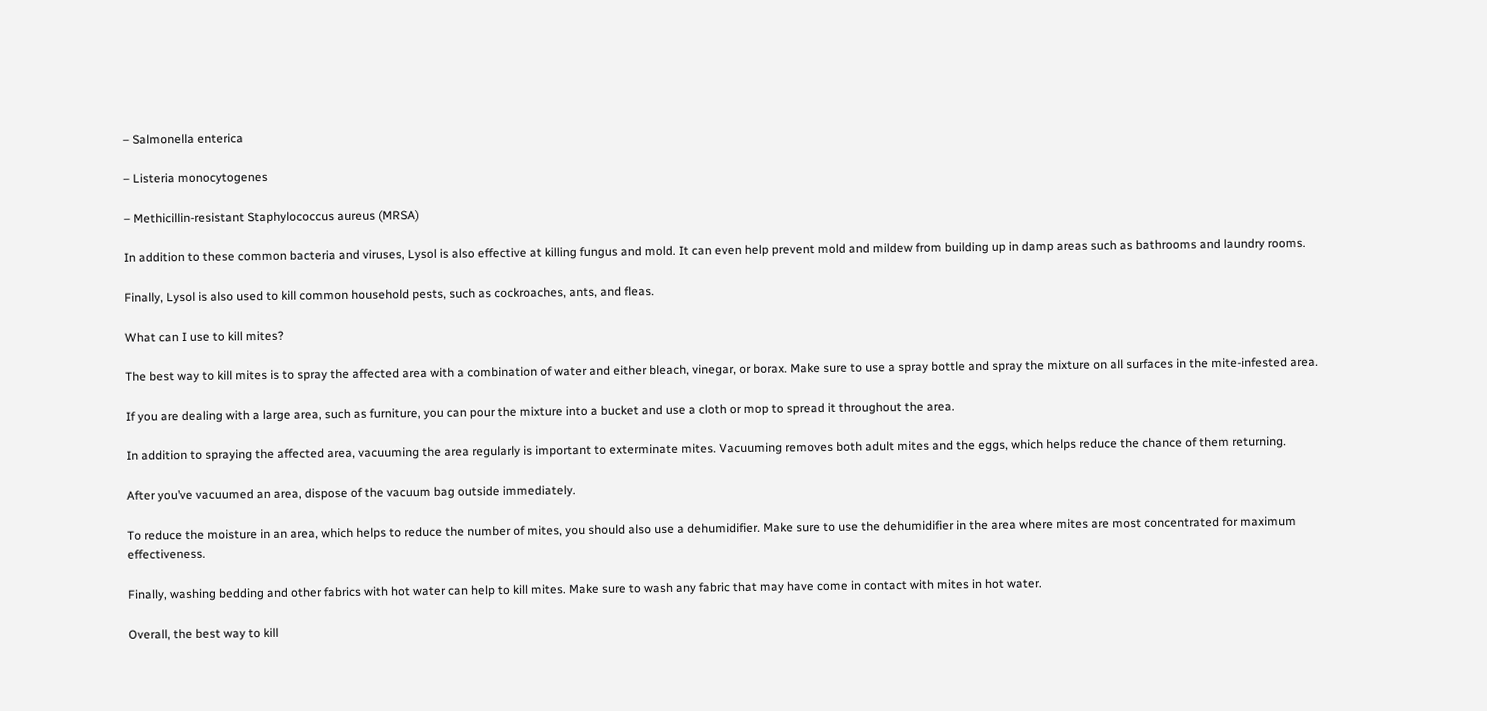– Salmonella enterica

– Listeria monocytogenes

– Methicillin-resistant Staphylococcus aureus (MRSA)

In addition to these common bacteria and viruses, Lysol is also effective at killing fungus and mold. It can even help prevent mold and mildew from building up in damp areas such as bathrooms and laundry rooms.

Finally, Lysol is also used to kill common household pests, such as cockroaches, ants, and fleas.

What can I use to kill mites?

The best way to kill mites is to spray the affected area with a combination of water and either bleach, vinegar, or borax. Make sure to use a spray bottle and spray the mixture on all surfaces in the mite-infested area.

If you are dealing with a large area, such as furniture, you can pour the mixture into a bucket and use a cloth or mop to spread it throughout the area.

In addition to spraying the affected area, vacuuming the area regularly is important to exterminate mites. Vacuuming removes both adult mites and the eggs, which helps reduce the chance of them returning.

After you’ve vacuumed an area, dispose of the vacuum bag outside immediately.

To reduce the moisture in an area, which helps to reduce the number of mites, you should also use a dehumidifier. Make sure to use the dehumidifier in the area where mites are most concentrated for maximum effectiveness.

Finally, washing bedding and other fabrics with hot water can help to kill mites. Make sure to wash any fabric that may have come in contact with mites in hot water.

Overall, the best way to kill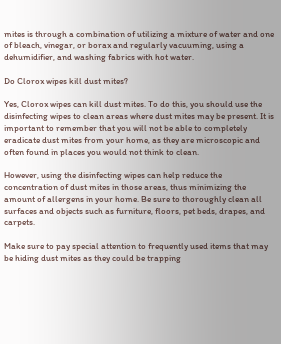mites is through a combination of utilizing a mixture of water and one of bleach, vinegar, or borax and regularly vacuuming, using a dehumidifier, and washing fabrics with hot water.

Do Clorox wipes kill dust mites?

Yes, Clorox wipes can kill dust mites. To do this, you should use the disinfecting wipes to clean areas where dust mites may be present. It is important to remember that you will not be able to completely eradicate dust mites from your home, as they are microscopic and often found in places you would not think to clean.

However, using the disinfecting wipes can help reduce the concentration of dust mites in those areas, thus minimizing the amount of allergens in your home. Be sure to thoroughly clean all surfaces and objects such as furniture, floors, pet beds, drapes, and carpets.

Make sure to pay special attention to frequently used items that may be hiding dust mites as they could be trapping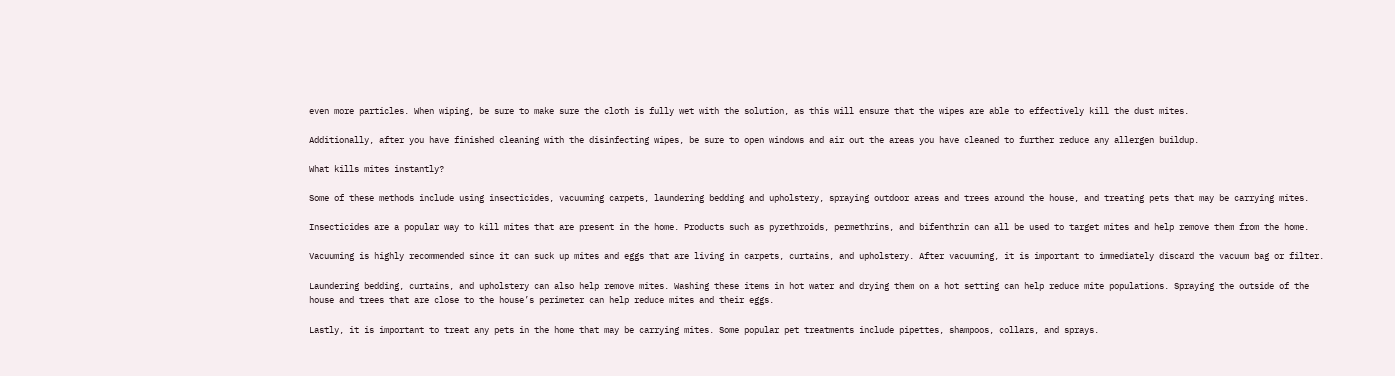even more particles. When wiping, be sure to make sure the cloth is fully wet with the solution, as this will ensure that the wipes are able to effectively kill the dust mites.

Additionally, after you have finished cleaning with the disinfecting wipes, be sure to open windows and air out the areas you have cleaned to further reduce any allergen buildup.

What kills mites instantly?

Some of these methods include using insecticides, vacuuming carpets, laundering bedding and upholstery, spraying outdoor areas and trees around the house, and treating pets that may be carrying mites.

Insecticides are a popular way to kill mites that are present in the home. Products such as pyrethroids, permethrins, and bifenthrin can all be used to target mites and help remove them from the home.

Vacuuming is highly recommended since it can suck up mites and eggs that are living in carpets, curtains, and upholstery. After vacuuming, it is important to immediately discard the vacuum bag or filter.

Laundering bedding, curtains, and upholstery can also help remove mites. Washing these items in hot water and drying them on a hot setting can help reduce mite populations. Spraying the outside of the house and trees that are close to the house’s perimeter can help reduce mites and their eggs.

Lastly, it is important to treat any pets in the home that may be carrying mites. Some popular pet treatments include pipettes, shampoos, collars, and sprays.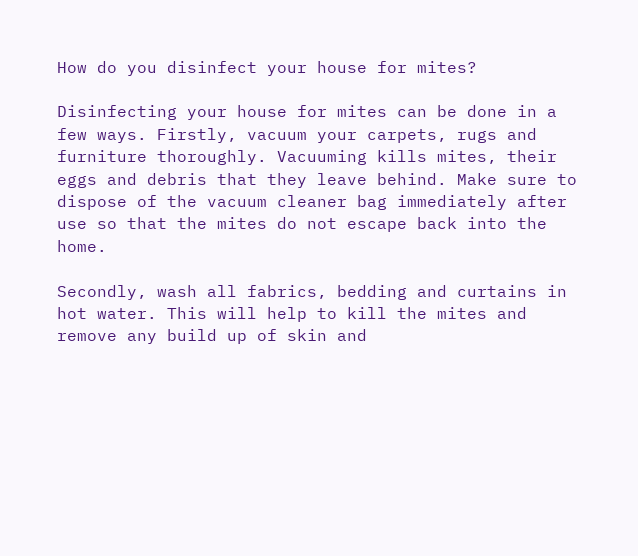How do you disinfect your house for mites?

Disinfecting your house for mites can be done in a few ways. Firstly, vacuum your carpets, rugs and furniture thoroughly. Vacuuming kills mites, their eggs and debris that they leave behind. Make sure to dispose of the vacuum cleaner bag immediately after use so that the mites do not escape back into the home.

Secondly, wash all fabrics, bedding and curtains in hot water. This will help to kill the mites and remove any build up of skin and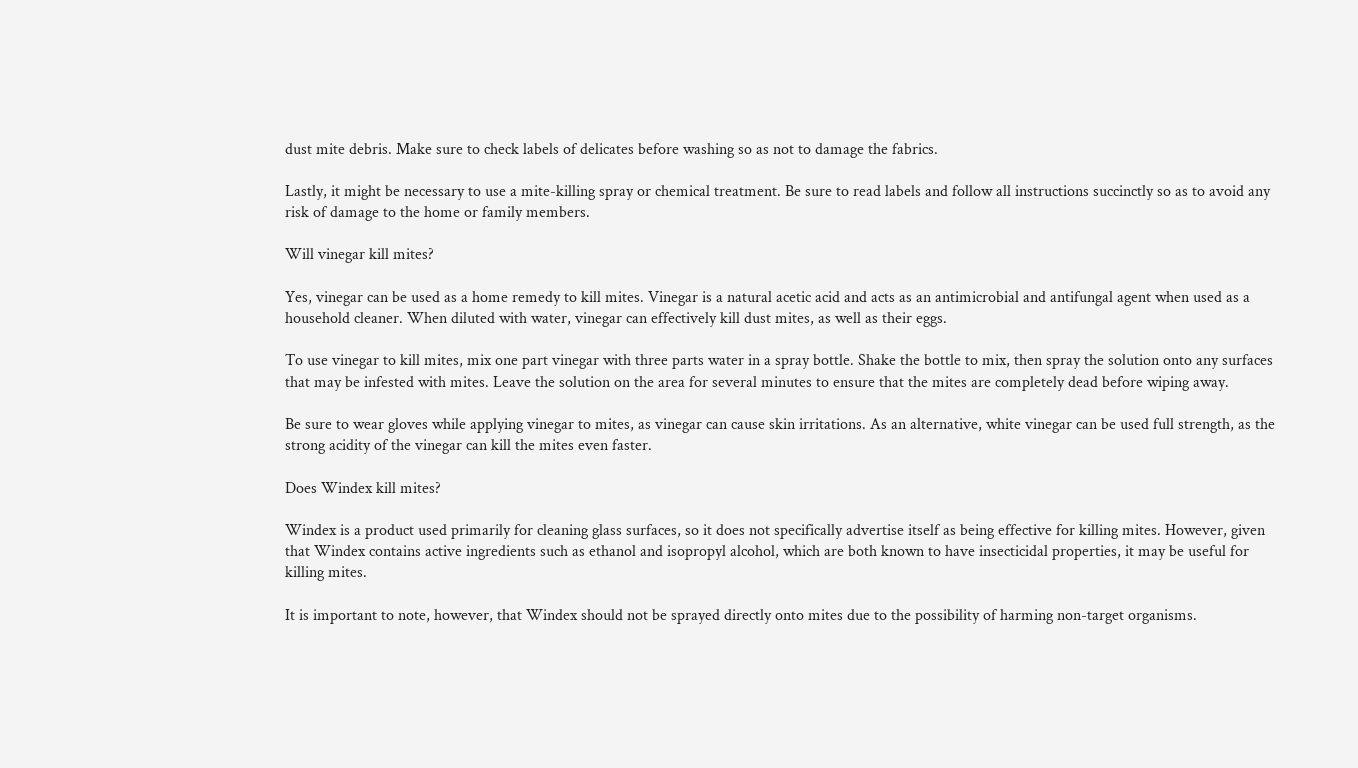dust mite debris. Make sure to check labels of delicates before washing so as not to damage the fabrics.

Lastly, it might be necessary to use a mite-killing spray or chemical treatment. Be sure to read labels and follow all instructions succinctly so as to avoid any risk of damage to the home or family members.

Will vinegar kill mites?

Yes, vinegar can be used as a home remedy to kill mites. Vinegar is a natural acetic acid and acts as an antimicrobial and antifungal agent when used as a household cleaner. When diluted with water, vinegar can effectively kill dust mites, as well as their eggs.

To use vinegar to kill mites, mix one part vinegar with three parts water in a spray bottle. Shake the bottle to mix, then spray the solution onto any surfaces that may be infested with mites. Leave the solution on the area for several minutes to ensure that the mites are completely dead before wiping away.

Be sure to wear gloves while applying vinegar to mites, as vinegar can cause skin irritations. As an alternative, white vinegar can be used full strength, as the strong acidity of the vinegar can kill the mites even faster.

Does Windex kill mites?

Windex is a product used primarily for cleaning glass surfaces, so it does not specifically advertise itself as being effective for killing mites. However, given that Windex contains active ingredients such as ethanol and isopropyl alcohol, which are both known to have insecticidal properties, it may be useful for killing mites.

It is important to note, however, that Windex should not be sprayed directly onto mites due to the possibility of harming non-target organisms.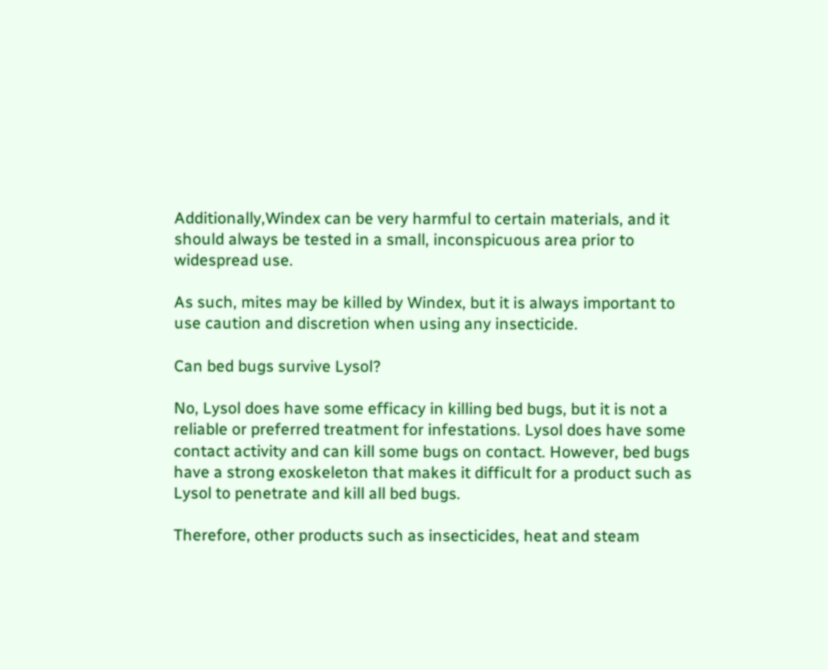Additionally,Windex can be very harmful to certain materials, and it should always be tested in a small, inconspicuous area prior to widespread use.

As such, mites may be killed by Windex, but it is always important to use caution and discretion when using any insecticide.

Can bed bugs survive Lysol?

No, Lysol does have some efficacy in killing bed bugs, but it is not a reliable or preferred treatment for infestations. Lysol does have some contact activity and can kill some bugs on contact. However, bed bugs have a strong exoskeleton that makes it difficult for a product such as Lysol to penetrate and kill all bed bugs.

Therefore, other products such as insecticides, heat and steam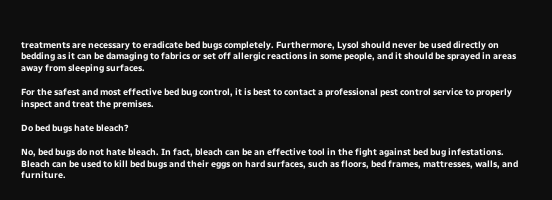treatments are necessary to eradicate bed bugs completely. Furthermore, Lysol should never be used directly on bedding as it can be damaging to fabrics or set off allergic reactions in some people, and it should be sprayed in areas away from sleeping surfaces.

For the safest and most effective bed bug control, it is best to contact a professional pest control service to properly inspect and treat the premises.

Do bed bugs hate bleach?

No, bed bugs do not hate bleach. In fact, bleach can be an effective tool in the fight against bed bug infestations. Bleach can be used to kill bed bugs and their eggs on hard surfaces, such as floors, bed frames, mattresses, walls, and furniture.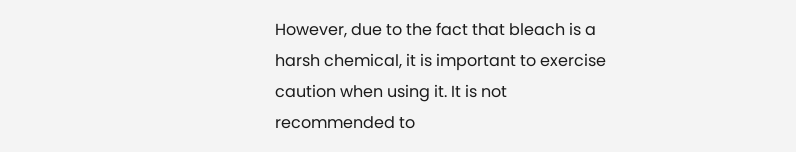However, due to the fact that bleach is a harsh chemical, it is important to exercise caution when using it. It is not recommended to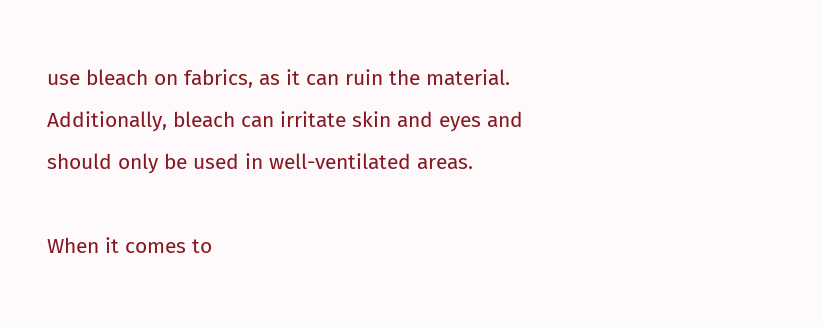use bleach on fabrics, as it can ruin the material. Additionally, bleach can irritate skin and eyes and should only be used in well-ventilated areas.

When it comes to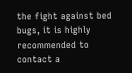the fight against bed bugs, it is highly recommended to contact a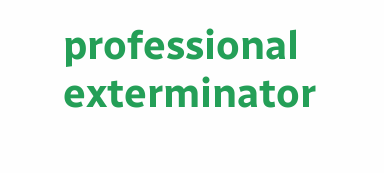professional exterminator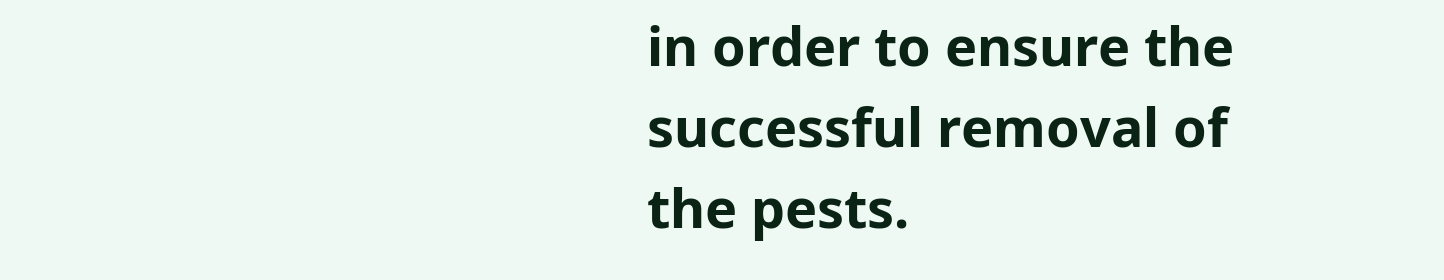in order to ensure the successful removal of the pests.